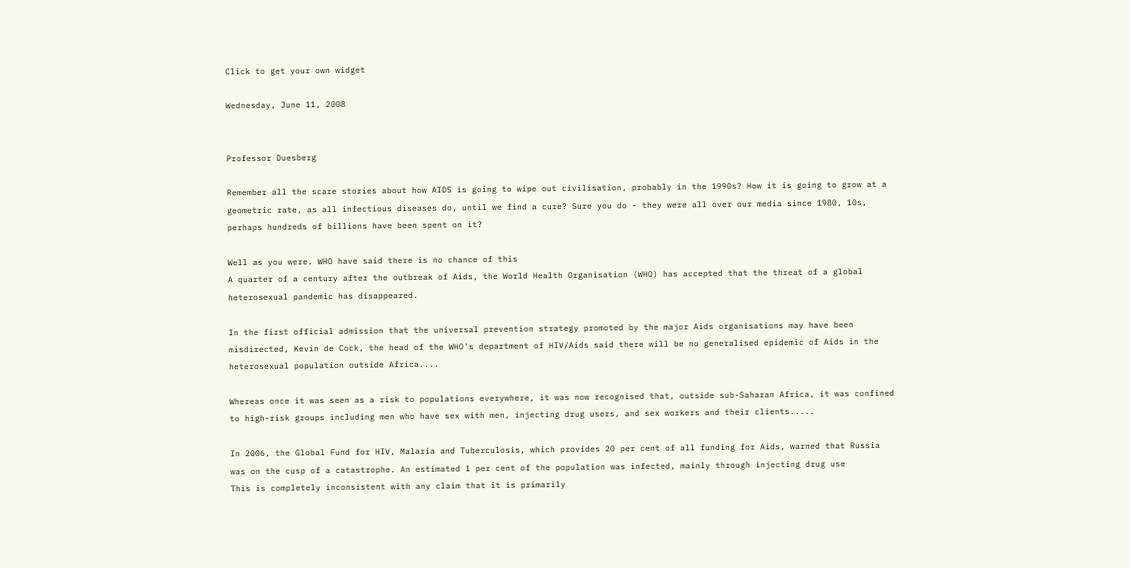Click to get your own widget

Wednesday, June 11, 2008


Professor Duesberg

Remember all the scare stories about how AIDS is going to wipe out civilisation, probably in the 1990s? How it is going to grow at a geometric rate, as all infectious diseases do, until we find a cure? Sure you do - they were all over our media since 1980, 10s, perhaps hundreds of billions have been spent on it?

Well as you were. WHO have said there is no chance of this
A quarter of a century after the outbreak of Aids, the World Health Organisation (WHO) has accepted that the threat of a global heterosexual pandemic has disappeared.

In the first official admission that the universal prevention strategy promoted by the major Aids organisations may have been misdirected, Kevin de Cock, the head of the WHO's department of HIV/Aids said there will be no generalised epidemic of Aids in the heterosexual population outside Africa....

Whereas once it was seen as a risk to populations everywhere, it was now recognised that, outside sub-Saharan Africa, it was confined to high-risk groups including men who have sex with men, injecting drug users, and sex workers and their clients.....

In 2006, the Global Fund for HIV, Malaria and Tuberculosis, which provides 20 per cent of all funding for Aids, warned that Russia was on the cusp of a catastrophe. An estimated 1 per cent of the population was infected, mainly through injecting drug use
This is completely inconsistent with any claim that it is primarily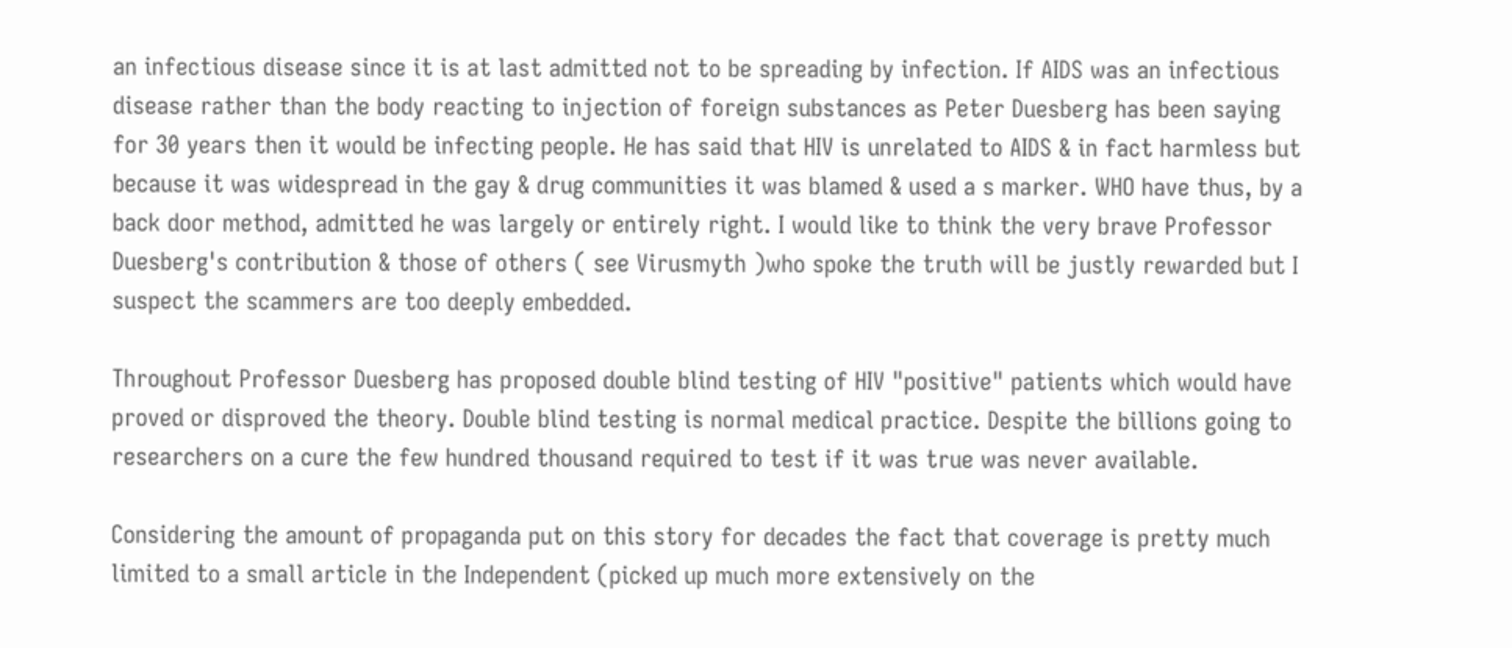an infectious disease since it is at last admitted not to be spreading by infection. If AIDS was an infectious disease rather than the body reacting to injection of foreign substances as Peter Duesberg has been saying for 30 years then it would be infecting people. He has said that HIV is unrelated to AIDS & in fact harmless but because it was widespread in the gay & drug communities it was blamed & used a s marker. WHO have thus, by a back door method, admitted he was largely or entirely right. I would like to think the very brave Professor Duesberg's contribution & those of others ( see Virusmyth )who spoke the truth will be justly rewarded but I suspect the scammers are too deeply embedded.

Throughout Professor Duesberg has proposed double blind testing of HIV "positive" patients which would have proved or disproved the theory. Double blind testing is normal medical practice. Despite the billions going to researchers on a cure the few hundred thousand required to test if it was true was never available.

Considering the amount of propaganda put on this story for decades the fact that coverage is pretty much limited to a small article in the Independent (picked up much more extensively on the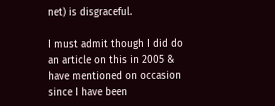net) is disgraceful.

I must admit though I did do an article on this in 2005 & have mentioned on occasion since I have been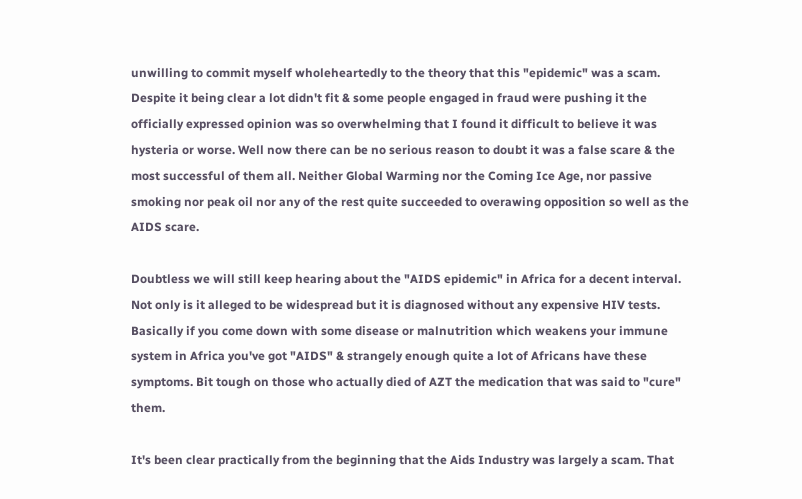unwilling to commit myself wholeheartedly to the theory that this "epidemic" was a scam. Despite it being clear a lot didn't fit & some people engaged in fraud were pushing it the officially expressed opinion was so overwhelming that I found it difficult to believe it was hysteria or worse. Well now there can be no serious reason to doubt it was a false scare & the most successful of them all. Neither Global Warming nor the Coming Ice Age, nor passive smoking nor peak oil nor any of the rest quite succeeded to overawing opposition so well as the AIDS scare.

Doubtless we will still keep hearing about the "AIDS epidemic" in Africa for a decent interval. Not only is it alleged to be widespread but it is diagnosed without any expensive HIV tests. Basically if you come down with some disease or malnutrition which weakens your immune system in Africa you've got "AIDS" & strangely enough quite a lot of Africans have these symptoms. Bit tough on those who actually died of AZT the medication that was said to "cure" them.

It's been clear practically from the beginning that the Aids Industry was largely a scam. That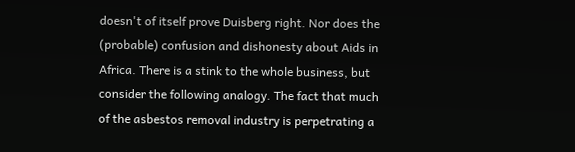doesn't of itself prove Duisberg right. Nor does the (probable) confusion and dishonesty about Aids in Africa. There is a stink to the whole business, but consider the following analogy. The fact that much of the asbestos removal industry is perpetrating a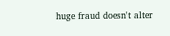huge fraud doesn't alter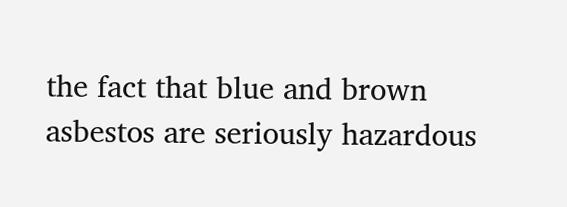the fact that blue and brown asbestos are seriously hazardous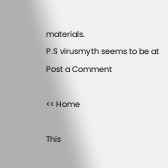materials.
P.S virusmyth seems to be at
Post a Comment

<< Home

This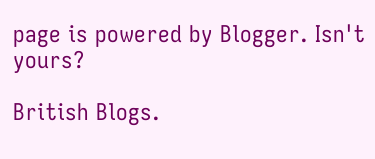page is powered by Blogger. Isn't yours?

British Blogs.